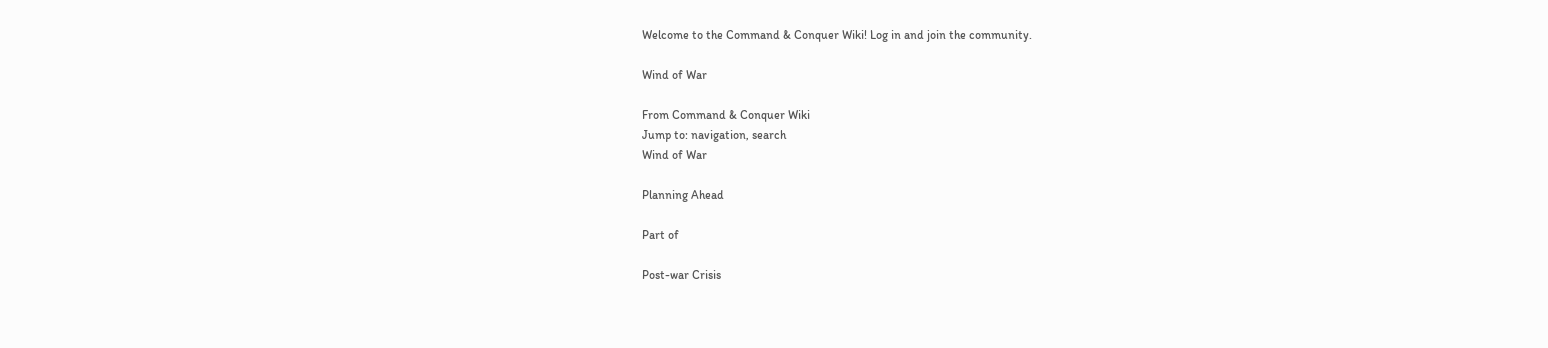Welcome to the Command & Conquer Wiki! Log in and join the community.

Wind of War

From Command & Conquer Wiki
Jump to: navigation, search
Wind of War

Planning Ahead

Part of

Post-war Crisis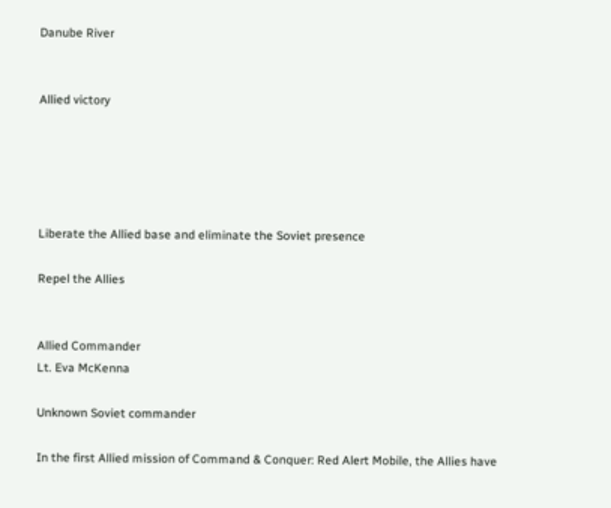Danube River


Allied victory





Liberate the Allied base and eliminate the Soviet presence

Repel the Allies


Allied Commander
Lt. Eva McKenna

Unknown Soviet commander

In the first Allied mission of Command & Conquer: Red Alert Mobile, the Allies have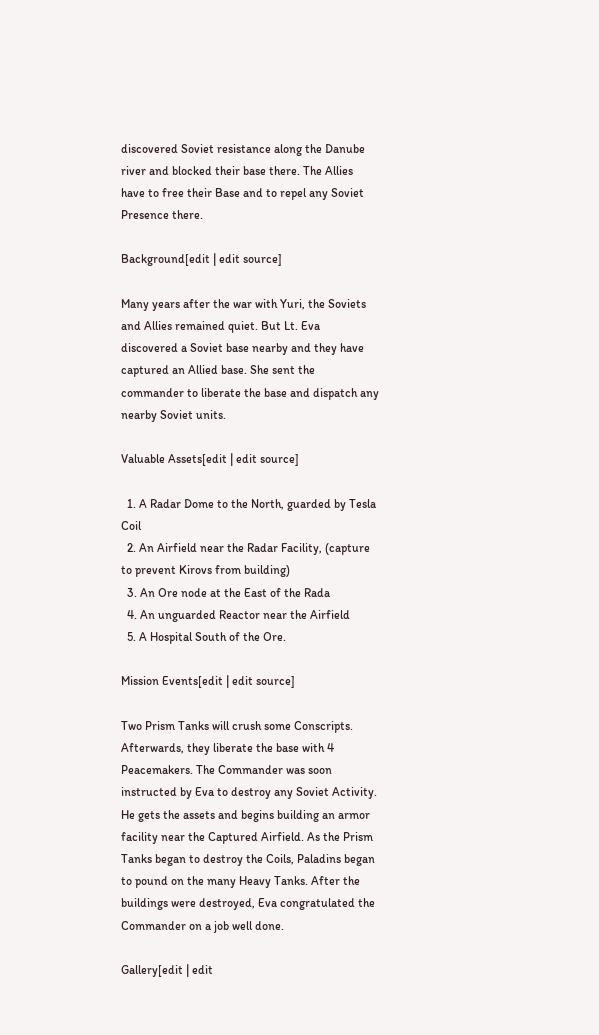discovered Soviet resistance along the Danube river and blocked their base there. The Allies have to free their Base and to repel any Soviet Presence there.

Background[edit | edit source]

Many years after the war with Yuri, the Soviets and Allies remained quiet. But Lt. Eva discovered a Soviet base nearby and they have captured an Allied base. She sent the commander to liberate the base and dispatch any nearby Soviet units.

Valuable Assets[edit | edit source]

  1. A Radar Dome to the North, guarded by Tesla Coil
  2. An Airfield near the Radar Facility, (capture to prevent Kirovs from building)
  3. An Ore node at the East of the Rada
  4. An unguarded Reactor near the Airfield
  5. A Hospital South of the Ore.

Mission Events[edit | edit source]

Two Prism Tanks will crush some Conscripts. Afterwards, they liberate the base with 4 Peacemakers. The Commander was soon instructed by Eva to destroy any Soviet Activity. He gets the assets and begins building an armor facility near the Captured Airfield. As the Prism Tanks began to destroy the Coils, Paladins began to pound on the many Heavy Tanks. After the buildings were destroyed, Eva congratulated the Commander on a job well done.

Gallery[edit | edit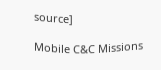source]

Mobile C&C Missions